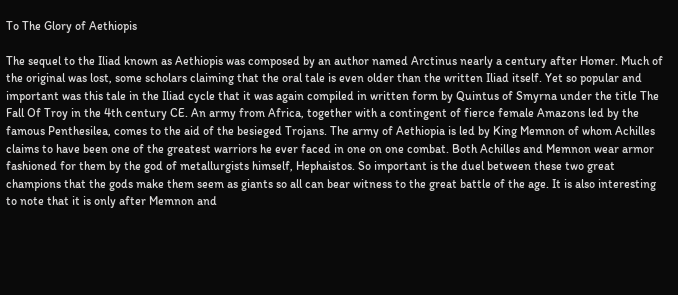To The Glory of Aethiopis

The sequel to the Iliad known as Aethiopis was composed by an author named Arctinus nearly a century after Homer. Much of the original was lost, some scholars claiming that the oral tale is even older than the written Iliad itself. Yet so popular and important was this tale in the Iliad cycle that it was again compiled in written form by Quintus of Smyrna under the title The Fall Of Troy in the 4th century CE. An army from Africa, together with a contingent of fierce female Amazons led by the famous Penthesilea, comes to the aid of the besieged Trojans. The army of Aethiopia is led by King Memnon of whom Achilles claims to have been one of the greatest warriors he ever faced in one on one combat. Both Achilles and Memnon wear armor fashioned for them by the god of metallurgists himself, Hephaistos. So important is the duel between these two great champions that the gods make them seem as giants so all can bear witness to the great battle of the age. It is also interesting to note that it is only after Memnon and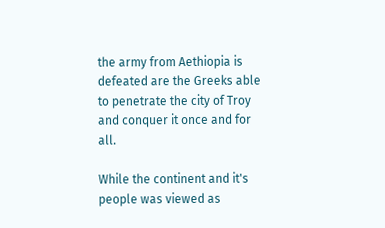the army from Aethiopia is defeated are the Greeks able to penetrate the city of Troy and conquer it once and for all.

While the continent and it's people was viewed as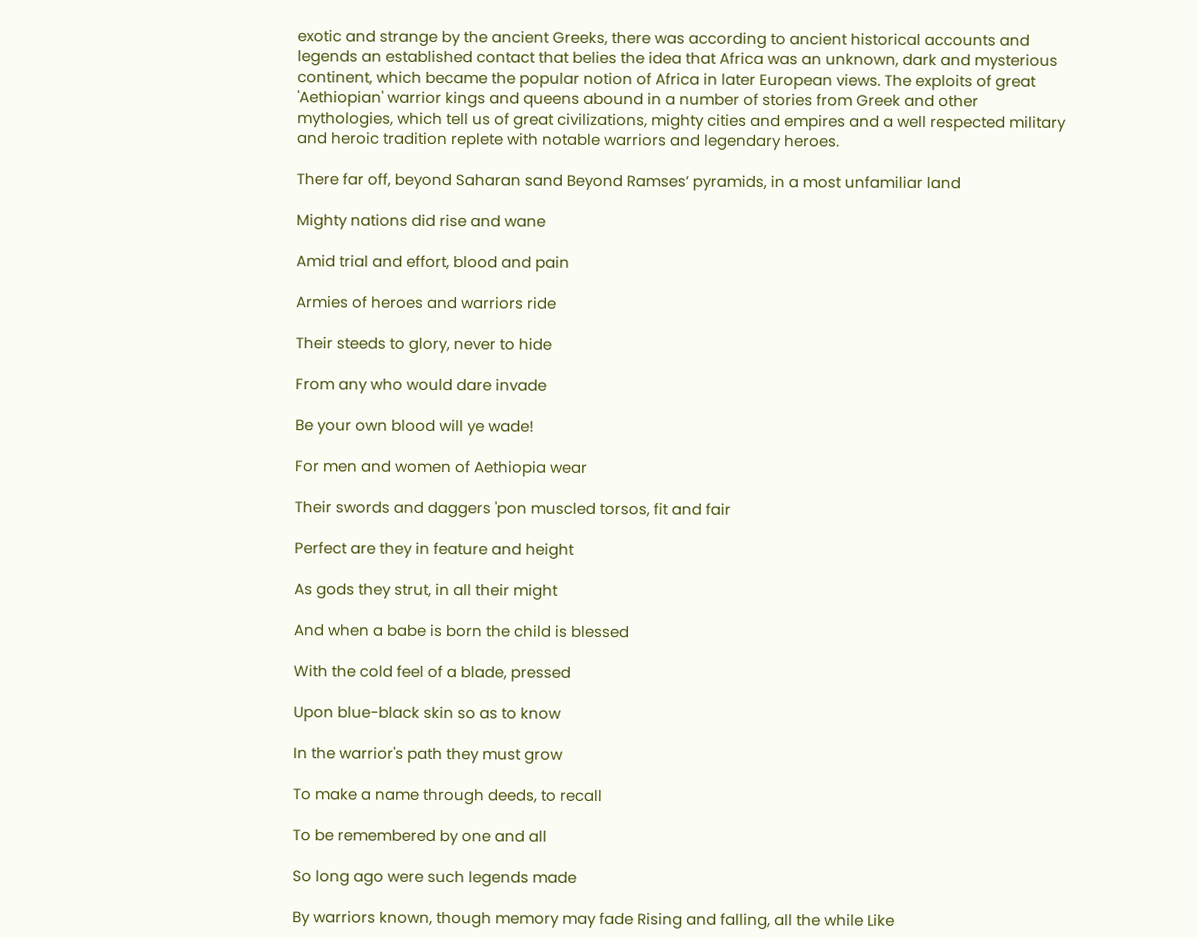exotic and strange by the ancient Greeks, there was according to ancient historical accounts and legends an established contact that belies the idea that Africa was an unknown, dark and mysterious continent, which became the popular notion of Africa in later European views. The exploits of great 'Aethiopian' warrior kings and queens abound in a number of stories from Greek and other mythologies, which tell us of great civilizations, mighty cities and empires and a well respected military and heroic tradition replete with notable warriors and legendary heroes.

There far off, beyond Saharan sand Beyond Ramses’ pyramids, in a most unfamiliar land

Mighty nations did rise and wane

Amid trial and effort, blood and pain

Armies of heroes and warriors ride

Their steeds to glory, never to hide

From any who would dare invade

Be your own blood will ye wade!

For men and women of Aethiopia wear

Their swords and daggers 'pon muscled torsos, fit and fair

Perfect are they in feature and height

As gods they strut, in all their might

And when a babe is born the child is blessed

With the cold feel of a blade, pressed

Upon blue-black skin so as to know

In the warrior's path they must grow

To make a name through deeds, to recall

To be remembered by one and all

So long ago were such legends made

By warriors known, though memory may fade Rising and falling, all the while Like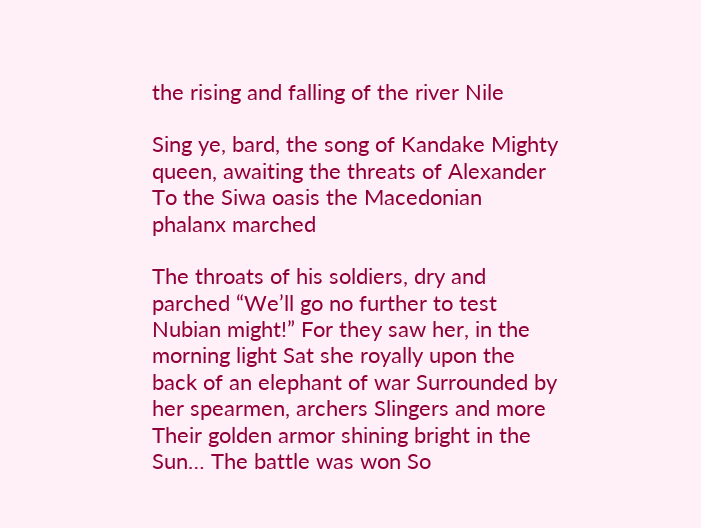the rising and falling of the river Nile

Sing ye, bard, the song of Kandake Mighty queen, awaiting the threats of Alexander To the Siwa oasis the Macedonian phalanx marched

The throats of his soldiers, dry and parched “We’ll go no further to test Nubian might!” For they saw her, in the morning light Sat she royally upon the back of an elephant of war Surrounded by her spearmen, archers Slingers and more Their golden armor shining bright in the Sun… The battle was won So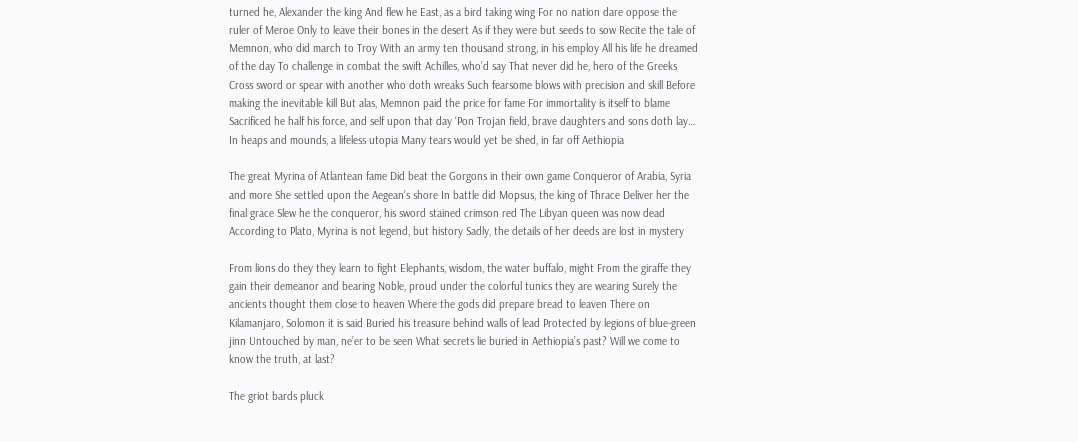turned he, Alexander the king And flew he East, as a bird taking wing For no nation dare oppose the ruler of Meroe Only to leave their bones in the desert As if they were but seeds to sow Recite the tale of Memnon, who did march to Troy With an army ten thousand strong, in his employ All his life he dreamed of the day To challenge in combat the swift Achilles, who’d say That never did he, hero of the Greeks Cross sword or spear with another who doth wreaks Such fearsome blows with precision and skill Before making the inevitable kill But alas, Memnon paid the price for fame For immortality is itself to blame Sacrificed he half his force, and self upon that day ‘Pon Trojan field, brave daughters and sons doth lay… In heaps and mounds, a lifeless utopia Many tears would yet be shed, in far off Aethiopia

The great Myrina of Atlantean fame Did beat the Gorgons in their own game Conqueror of Arabia, Syria and more She settled upon the Aegean’s shore In battle did Mopsus, the king of Thrace Deliver her the final grace Slew he the conqueror, his sword stained crimson red The Libyan queen was now dead According to Plato, Myrina is not legend, but history Sadly, the details of her deeds are lost in mystery

From lions do they they learn to fight Elephants, wisdom, the water buffalo, might From the giraffe they gain their demeanor and bearing Noble, proud under the colorful tunics they are wearing Surely the ancients thought them close to heaven Where the gods did prepare bread to leaven There on Kilamanjaro, Solomon it is said Buried his treasure behind walls of lead Protected by legions of blue-green jinn Untouched by man, ne’er to be seen What secrets lie buried in Aethiopia’s past? Will we come to know the truth, at last?

The griot bards pluck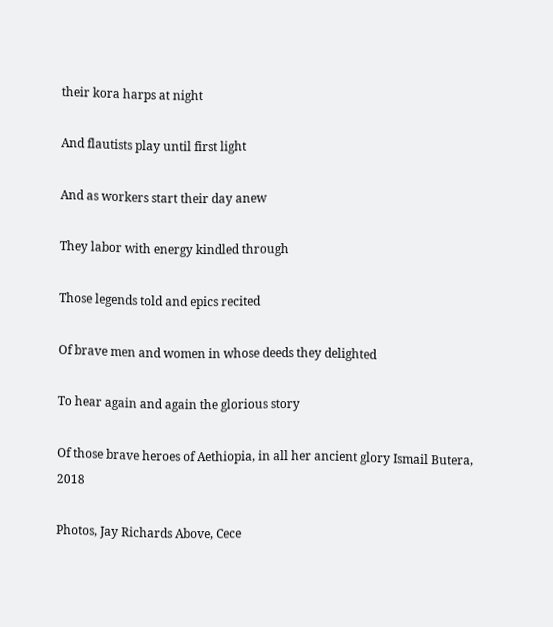their kora harps at night

And flautists play until first light

And as workers start their day anew

They labor with energy kindled through

Those legends told and epics recited

Of brave men and women in whose deeds they delighted

To hear again and again the glorious story

Of those brave heroes of Aethiopia, in all her ancient glory Ismail Butera, 2018

Photos, Jay Richards Above, Cece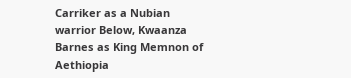Carriker as a Nubian warrior Below, Kwaanza Barnes as King Memnon of Aethiopia